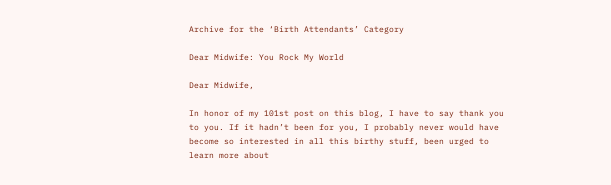Archive for the ‘Birth Attendants’ Category

Dear Midwife: You Rock My World

Dear Midwife,

In honor of my 101st post on this blog, I have to say thank you to you. If it hadn’t been for you, I probably never would have become so interested in all this birthy stuff, been urged to learn more about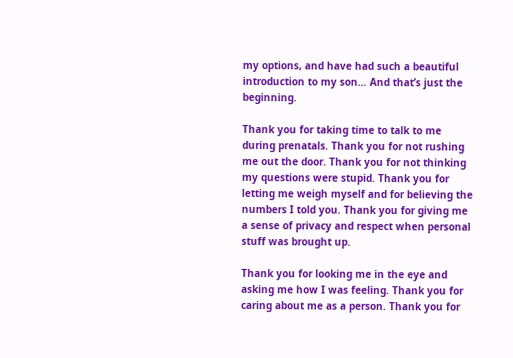my options, and have had such a beautiful introduction to my son… And that’s just the beginning.

Thank you for taking time to talk to me during prenatals. Thank you for not rushing me out the door. Thank you for not thinking my questions were stupid. Thank you for letting me weigh myself and for believing the numbers I told you. Thank you for giving me a sense of privacy and respect when personal stuff was brought up.

Thank you for looking me in the eye and asking me how I was feeling. Thank you for caring about me as a person. Thank you for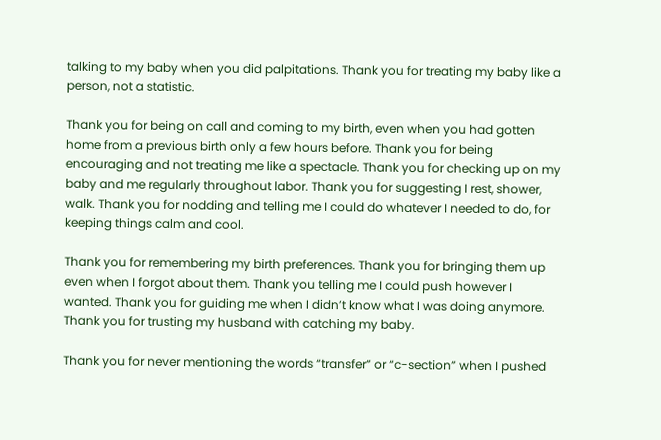talking to my baby when you did palpitations. Thank you for treating my baby like a person, not a statistic.

Thank you for being on call and coming to my birth, even when you had gotten home from a previous birth only a few hours before. Thank you for being encouraging and not treating me like a spectacle. Thank you for checking up on my baby and me regularly throughout labor. Thank you for suggesting I rest, shower, walk. Thank you for nodding and telling me I could do whatever I needed to do, for keeping things calm and cool.

Thank you for remembering my birth preferences. Thank you for bringing them up even when I forgot about them. Thank you telling me I could push however I wanted. Thank you for guiding me when I didn’t know what I was doing anymore. Thank you for trusting my husband with catching my baby.

Thank you for never mentioning the words “transfer” or “c-section” when I pushed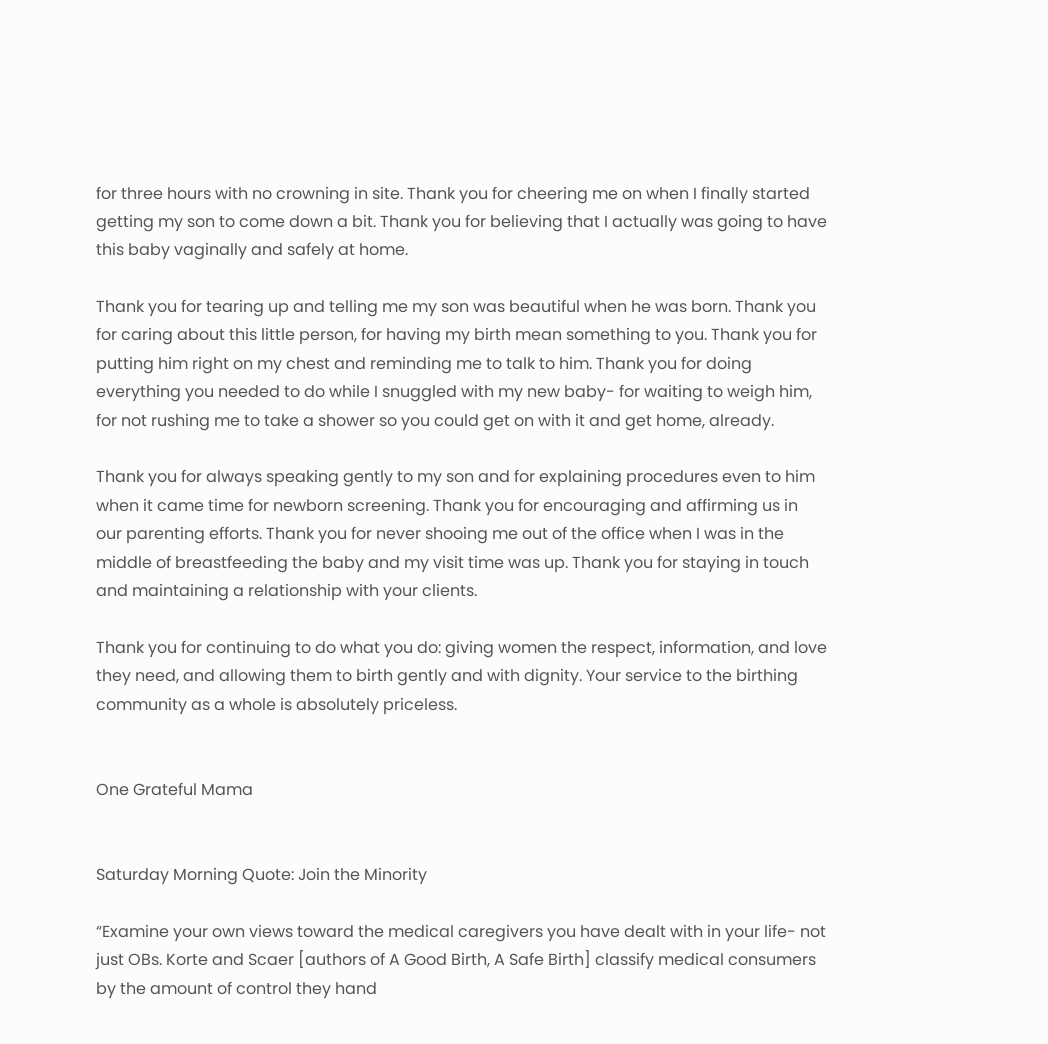for three hours with no crowning in site. Thank you for cheering me on when I finally started getting my son to come down a bit. Thank you for believing that I actually was going to have this baby vaginally and safely at home.

Thank you for tearing up and telling me my son was beautiful when he was born. Thank you for caring about this little person, for having my birth mean something to you. Thank you for putting him right on my chest and reminding me to talk to him. Thank you for doing everything you needed to do while I snuggled with my new baby- for waiting to weigh him, for not rushing me to take a shower so you could get on with it and get home, already.

Thank you for always speaking gently to my son and for explaining procedures even to him when it came time for newborn screening. Thank you for encouraging and affirming us in our parenting efforts. Thank you for never shooing me out of the office when I was in the middle of breastfeeding the baby and my visit time was up. Thank you for staying in touch and maintaining a relationship with your clients.

Thank you for continuing to do what you do: giving women the respect, information, and love they need, and allowing them to birth gently and with dignity. Your service to the birthing community as a whole is absolutely priceless.


One Grateful Mama


Saturday Morning Quote: Join the Minority

“Examine your own views toward the medical caregivers you have dealt with in your life- not just OBs. Korte and Scaer [authors of A Good Birth, A Safe Birth] classify medical consumers by the amount of control they hand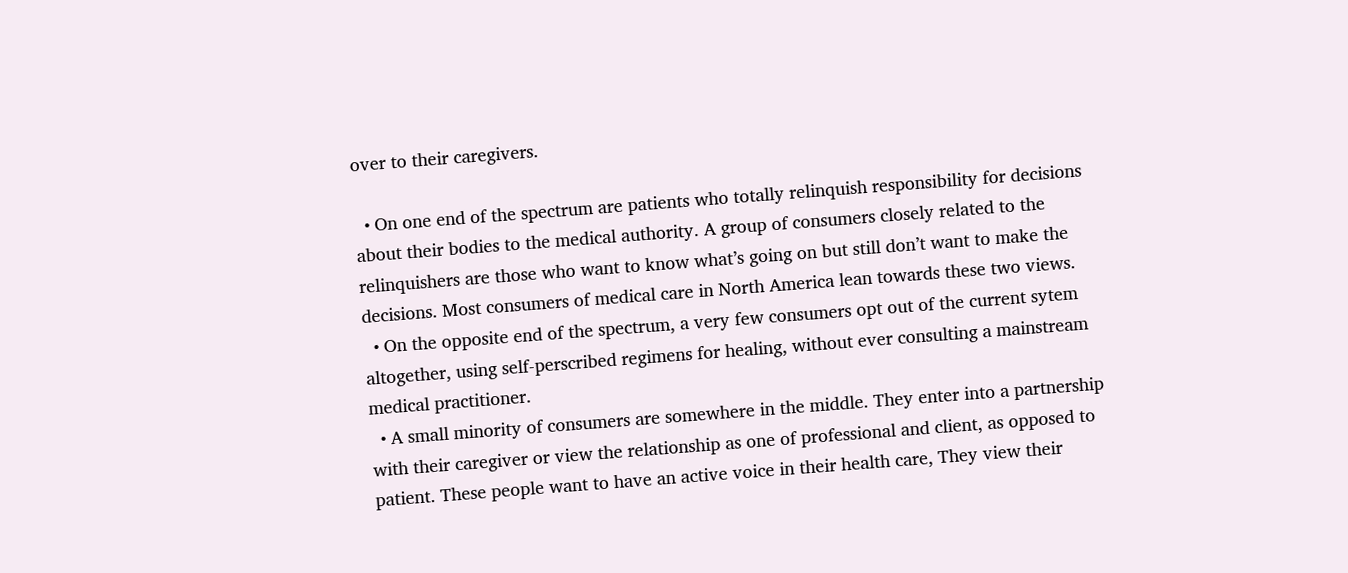over to their caregivers.

  • On one end of the spectrum are patients who totally relinquish responsibility for decisions about their bodies to the medical authority. A group of consumers closely related to the relinquishers are those who want to know what’s going on but still don’t want to make the decisions. Most consumers of medical care in North America lean towards these two views.
  • On the opposite end of the spectrum, a very few consumers opt out of the current sytem altogether, using self-perscribed regimens for healing, without ever consulting a mainstream medical practitioner.
  • A small minority of consumers are somewhere in the middle. They enter into a partnership with their caregiver or view the relationship as one of professional and client, as opposed to patient. These people want to have an active voice in their health care, They view their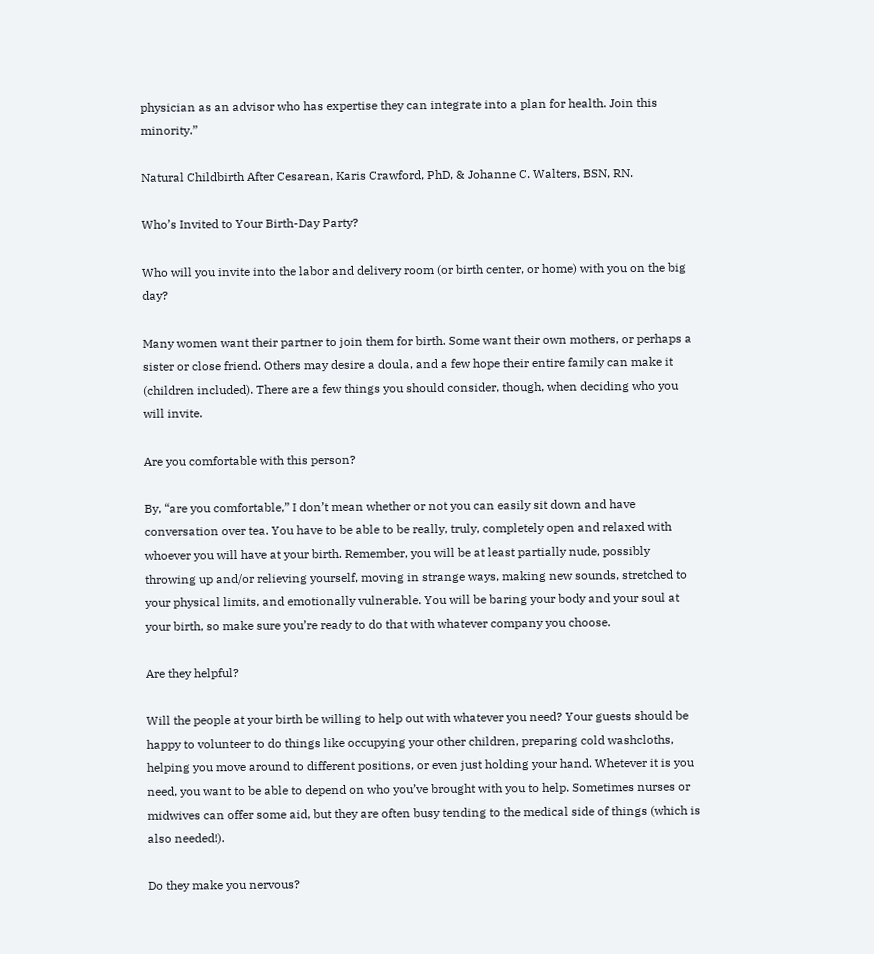physician as an advisor who has expertise they can integrate into a plan for health. Join this minority.”

Natural Childbirth After Cesarean, Karis Crawford, PhD, & Johanne C. Walters, BSN, RN.

Who’s Invited to Your Birth-Day Party?

Who will you invite into the labor and delivery room (or birth center, or home) with you on the big day?

Many women want their partner to join them for birth. Some want their own mothers, or perhaps a sister or close friend. Others may desire a doula, and a few hope their entire family can make it (children included). There are a few things you should consider, though, when deciding who you will invite.

Are you comfortable with this person?

By, “are you comfortable,” I don’t mean whether or not you can easily sit down and have conversation over tea. You have to be able to be really, truly, completely open and relaxed with whoever you will have at your birth. Remember, you will be at least partially nude, possibly throwing up and/or relieving yourself, moving in strange ways, making new sounds, stretched to your physical limits, and emotionally vulnerable. You will be baring your body and your soul at your birth, so make sure you’re ready to do that with whatever company you choose.

Are they helpful?

Will the people at your birth be willing to help out with whatever you need? Your guests should be happy to volunteer to do things like occupying your other children, preparing cold washcloths, helping you move around to different positions, or even just holding your hand. Whetever it is you need, you want to be able to depend on who you’ve brought with you to help. Sometimes nurses or midwives can offer some aid, but they are often busy tending to the medical side of things (which is also needed!).

Do they make you nervous?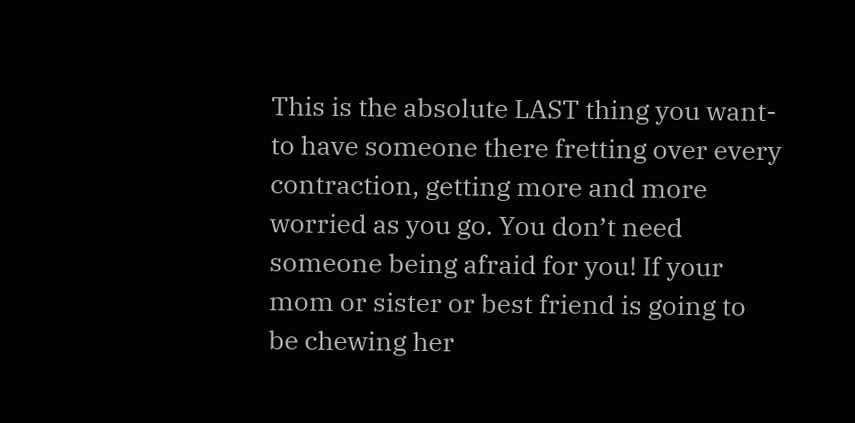This is the absolute LAST thing you want- to have someone there fretting over every contraction, getting more and more worried as you go. You don’t need someone being afraid for you! If your mom or sister or best friend is going to be chewing her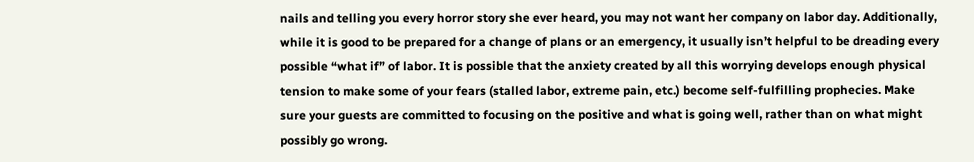nails and telling you every horror story she ever heard, you may not want her company on labor day. Additionally, while it is good to be prepared for a change of plans or an emergency, it usually isn’t helpful to be dreading every possible “what if” of labor. It is possible that the anxiety created by all this worrying develops enough physical tension to make some of your fears (stalled labor, extreme pain, etc.) become self-fulfilling prophecies. Make sure your guests are committed to focusing on the positive and what is going well, rather than on what might possibly go wrong.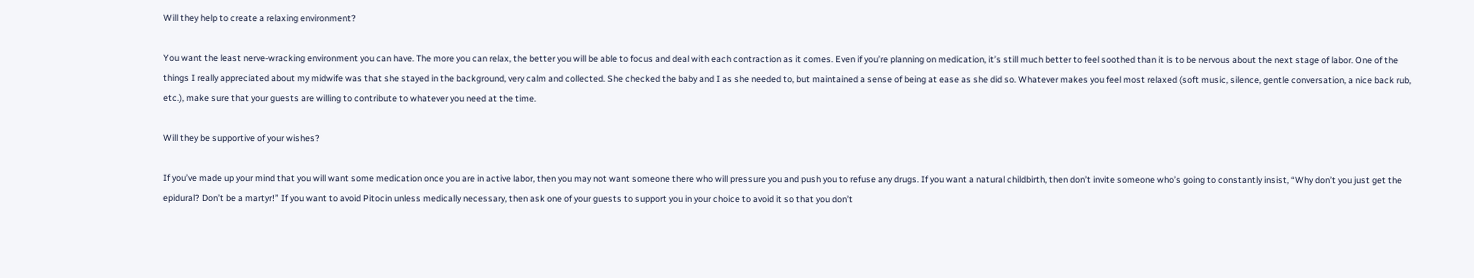Will they help to create a relaxing environment?

You want the least nerve-wracking environment you can have. The more you can relax, the better you will be able to focus and deal with each contraction as it comes. Even if you’re planning on medication, it’s still much better to feel soothed than it is to be nervous about the next stage of labor. One of the things I really appreciated about my midwife was that she stayed in the background, very calm and collected. She checked the baby and I as she needed to, but maintained a sense of being at ease as she did so. Whatever makes you feel most relaxed (soft music, silence, gentle conversation, a nice back rub, etc.), make sure that your guests are willing to contribute to whatever you need at the time.

Will they be supportive of your wishes?

If you’ve made up your mind that you will want some medication once you are in active labor, then you may not want someone there who will pressure you and push you to refuse any drugs. If you want a natural childbirth, then don’t invite someone who’s going to constantly insist, “Why don’t you just get the epidural? Don’t be a martyr!” If you want to avoid Pitocin unless medically necessary, then ask one of your guests to support you in your choice to avoid it so that you don’t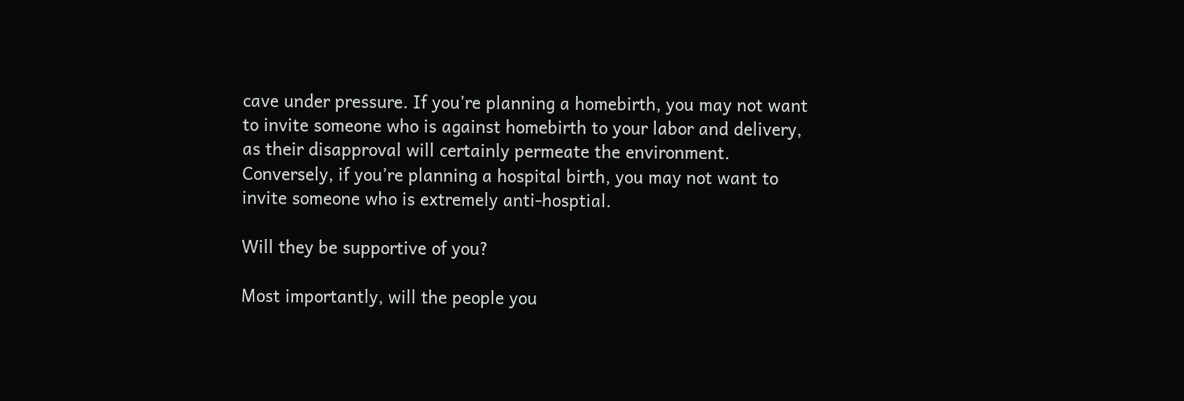cave under pressure. If you’re planning a homebirth, you may not want to invite someone who is against homebirth to your labor and delivery, as their disapproval will certainly permeate the environment. Conversely, if you’re planning a hospital birth, you may not want to invite someone who is extremely anti-hosptial.

Will they be supportive of you?

Most importantly, will the people you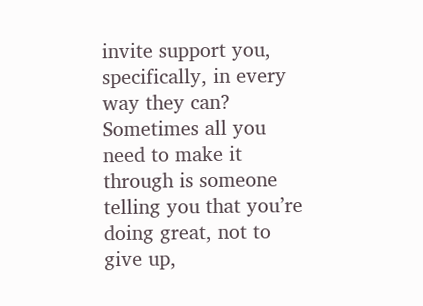invite support you, specifically, in every way they can? Sometimes all you need to make it through is someone telling you that you’re doing great, not to give up,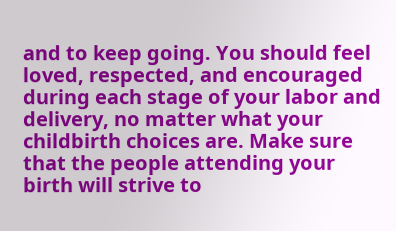and to keep going. You should feel loved, respected, and encouraged during each stage of your labor and delivery, no matter what your childbirth choices are. Make sure that the people attending your birth will strive to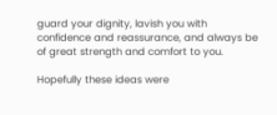guard your dignity, lavish you with confidence and reassurance, and always be of great strength and comfort to you.

Hopefully these ideas were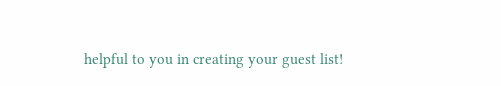helpful to you in creating your guest list!